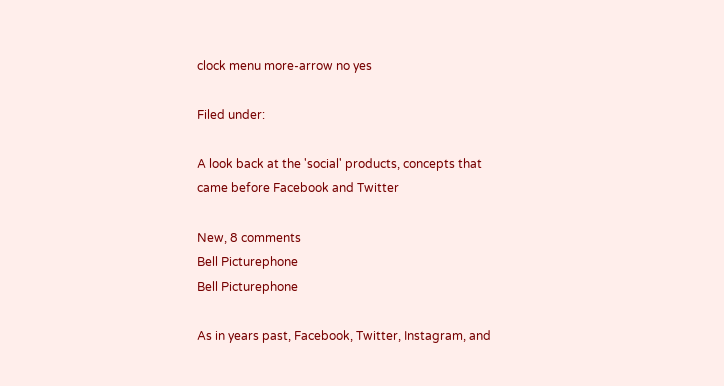clock menu more-arrow no yes

Filed under:

A look back at the 'social' products, concepts that came before Facebook and Twitter

New, 8 comments
Bell Picturephone
Bell Picturephone

As in years past, Facebook, Twitter, Instagram, and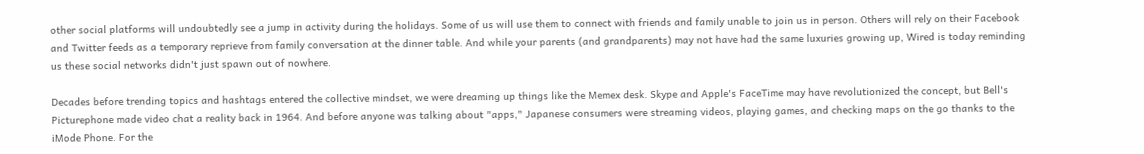other social platforms will undoubtedly see a jump in activity during the holidays. Some of us will use them to connect with friends and family unable to join us in person. Others will rely on their Facebook and Twitter feeds as a temporary reprieve from family conversation at the dinner table. And while your parents (and grandparents) may not have had the same luxuries growing up, Wired is today reminding us these social networks didn't just spawn out of nowhere.

Decades before trending topics and hashtags entered the collective mindset, we were dreaming up things like the Memex desk. Skype and Apple's FaceTime may have revolutionized the concept, but Bell's Picturephone made video chat a reality back in 1964. And before anyone was talking about "apps," Japanese consumers were streaming videos, playing games, and checking maps on the go thanks to the iMode Phone. For the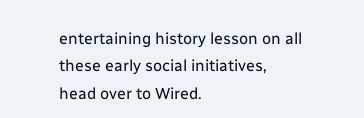entertaining history lesson on all these early social initiatives, head over to Wired.